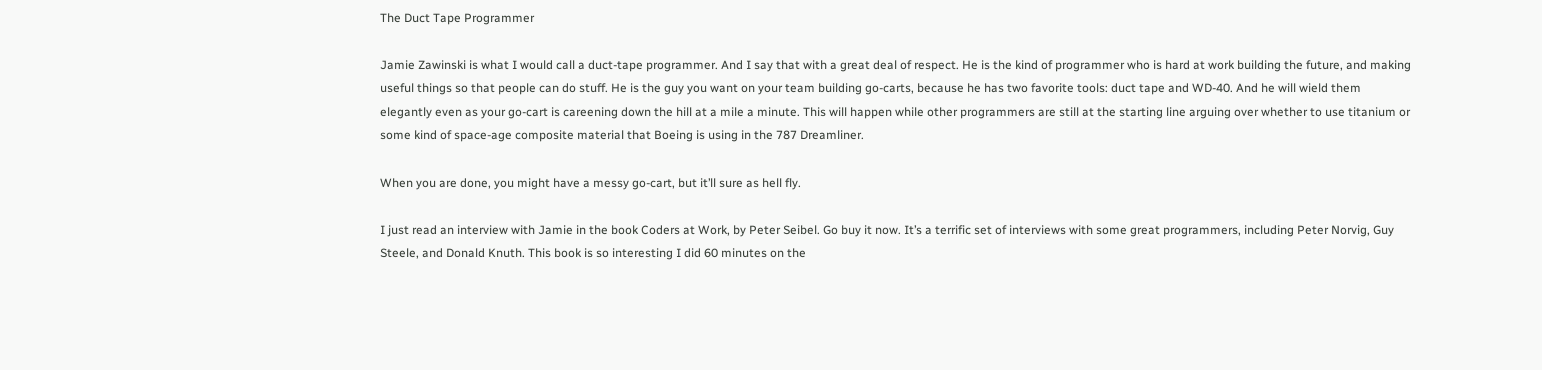The Duct Tape Programmer

Jamie Zawinski is what I would call a duct-tape programmer. And I say that with a great deal of respect. He is the kind of programmer who is hard at work building the future, and making useful things so that people can do stuff. He is the guy you want on your team building go-carts, because he has two favorite tools: duct tape and WD-40. And he will wield them elegantly even as your go-cart is careening down the hill at a mile a minute. This will happen while other programmers are still at the starting line arguing over whether to use titanium or some kind of space-age composite material that Boeing is using in the 787 Dreamliner.

When you are done, you might have a messy go-cart, but it’ll sure as hell fly.

I just read an interview with Jamie in the book Coders at Work, by Peter Seibel. Go buy it now. It’s a terrific set of interviews with some great programmers, including Peter Norvig, Guy Steele, and Donald Knuth. This book is so interesting I did 60 minutes on the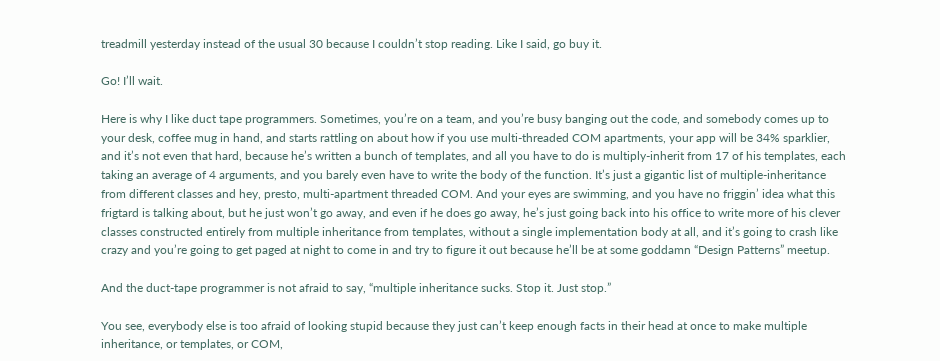treadmill yesterday instead of the usual 30 because I couldn’t stop reading. Like I said, go buy it.

Go! I’ll wait.

Here is why I like duct tape programmers. Sometimes, you’re on a team, and you’re busy banging out the code, and somebody comes up to your desk, coffee mug in hand, and starts rattling on about how if you use multi-threaded COM apartments, your app will be 34% sparklier, and it’s not even that hard, because he’s written a bunch of templates, and all you have to do is multiply-inherit from 17 of his templates, each taking an average of 4 arguments, and you barely even have to write the body of the function. It’s just a gigantic list of multiple-inheritance from different classes and hey, presto, multi-apartment threaded COM. And your eyes are swimming, and you have no friggin’ idea what this frigtard is talking about, but he just won’t go away, and even if he does go away, he’s just going back into his office to write more of his clever classes constructed entirely from multiple inheritance from templates, without a single implementation body at all, and it’s going to crash like crazy and you’re going to get paged at night to come in and try to figure it out because he’ll be at some goddamn “Design Patterns” meetup.

And the duct-tape programmer is not afraid to say, “multiple inheritance sucks. Stop it. Just stop.”

You see, everybody else is too afraid of looking stupid because they just can’t keep enough facts in their head at once to make multiple inheritance, or templates, or COM,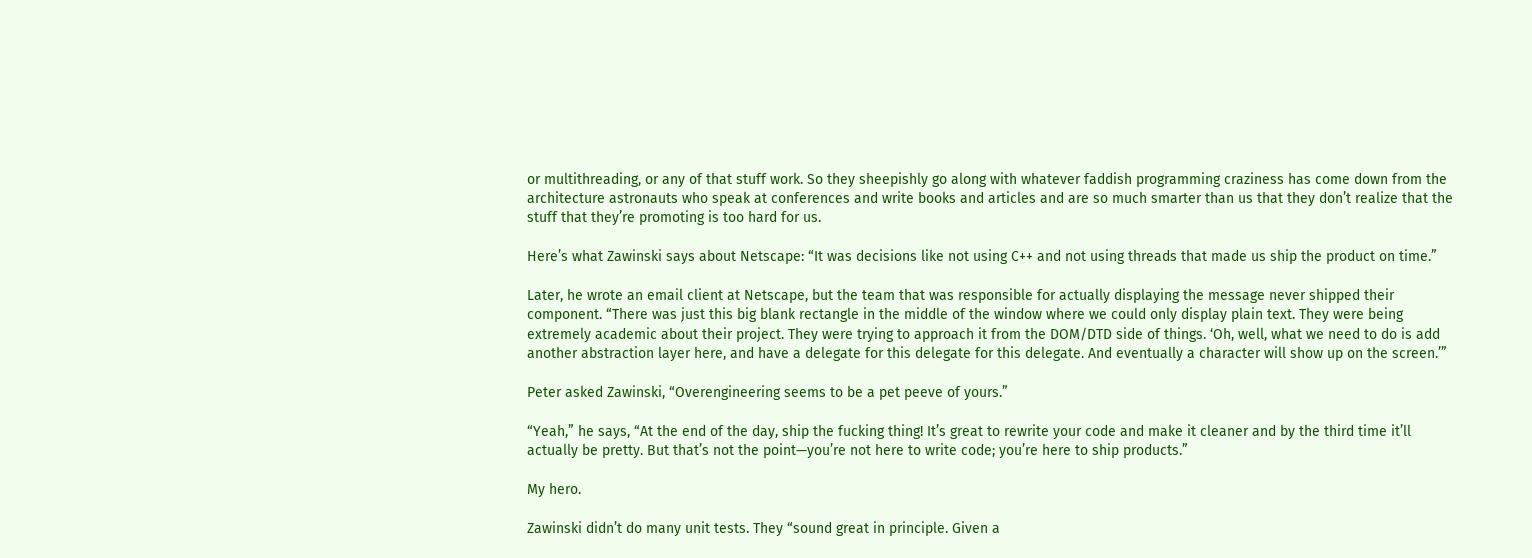or multithreading, or any of that stuff work. So they sheepishly go along with whatever faddish programming craziness has come down from the architecture astronauts who speak at conferences and write books and articles and are so much smarter than us that they don’t realize that the stuff that they’re promoting is too hard for us.

Here’s what Zawinski says about Netscape: “It was decisions like not using C++ and not using threads that made us ship the product on time.”

Later, he wrote an email client at Netscape, but the team that was responsible for actually displaying the message never shipped their component. “There was just this big blank rectangle in the middle of the window where we could only display plain text. They were being extremely academic about their project. They were trying to approach it from the DOM/DTD side of things. ‘Oh, well, what we need to do is add another abstraction layer here, and have a delegate for this delegate for this delegate. And eventually a character will show up on the screen.’”

Peter asked Zawinski, “Overengineering seems to be a pet peeve of yours.”

“Yeah,” he says, “At the end of the day, ship the fucking thing! It’s great to rewrite your code and make it cleaner and by the third time it’ll actually be pretty. But that’s not the point—you’re not here to write code; you’re here to ship products.”

My hero.

Zawinski didn’t do many unit tests. They “sound great in principle. Given a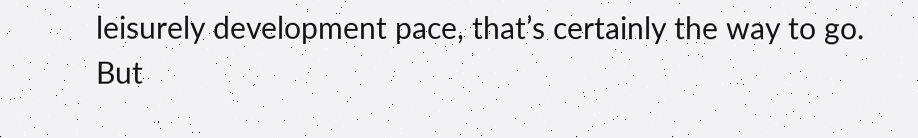leisurely development pace, that’s certainly the way to go. But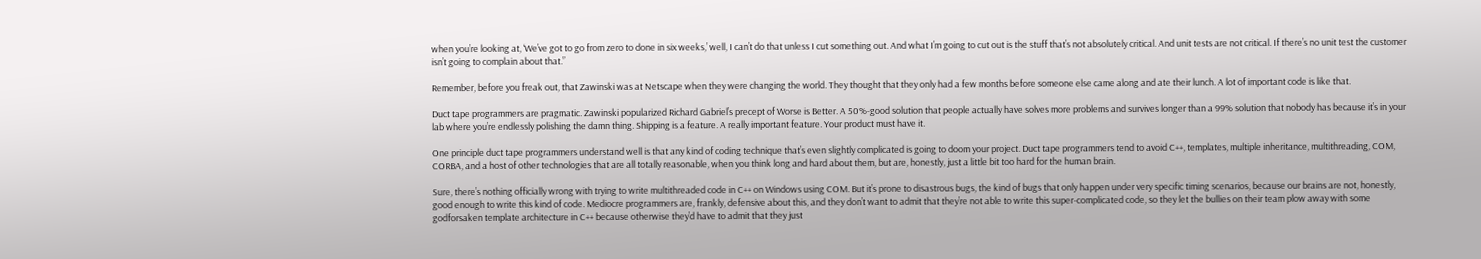when you’re looking at, ‘We’ve got to go from zero to done in six weeks,’ well, I can’t do that unless I cut something out. And what I’m going to cut out is the stuff that’s not absolutely critical. And unit tests are not critical. If there’s no unit test the customer isn’t going to complain about that.”

Remember, before you freak out, that Zawinski was at Netscape when they were changing the world. They thought that they only had a few months before someone else came along and ate their lunch. A lot of important code is like that.

Duct tape programmers are pragmatic. Zawinski popularized Richard Gabriel’s precept of Worse is Better. A 50%-good solution that people actually have solves more problems and survives longer than a 99% solution that nobody has because it’s in your lab where you’re endlessly polishing the damn thing. Shipping is a feature. A really important feature. Your product must have it.

One principle duct tape programmers understand well is that any kind of coding technique that’s even slightly complicated is going to doom your project. Duct tape programmers tend to avoid C++, templates, multiple inheritance, multithreading, COM, CORBA, and a host of other technologies that are all totally reasonable, when you think long and hard about them, but are, honestly, just a little bit too hard for the human brain.

Sure, there’s nothing officially wrong with trying to write multithreaded code in C++ on Windows using COM. But it’s prone to disastrous bugs, the kind of bugs that only happen under very specific timing scenarios, because our brains are not, honestly, good enough to write this kind of code. Mediocre programmers are, frankly, defensive about this, and they don’t want to admit that they’re not able to write this super-complicated code, so they let the bullies on their team plow away with some godforsaken template architecture in C++ because otherwise they’d have to admit that they just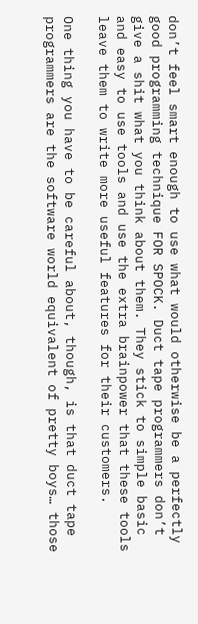don’t feel smart enough to use what would otherwise be a perfectly good programming technique FOR SPOCK. Duct tape programmers don’t give a shit what you think about them. They stick to simple basic and easy to use tools and use the extra brainpower that these tools leave them to write more useful features for their customers.

One thing you have to be careful about, though, is that duct tape programmers are the software world equivalent of pretty boys… those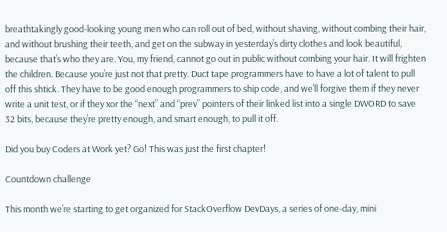breathtakingly good-looking young men who can roll out of bed, without shaving, without combing their hair, and without brushing their teeth, and get on the subway in yesterday’s dirty clothes and look beautiful, because that’s who they are. You, my friend, cannot go out in public without combing your hair. It will frighten the children. Because you’re just not that pretty. Duct tape programmers have to have a lot of talent to pull off this shtick. They have to be good enough programmers to ship code, and we’ll forgive them if they never write a unit test, or if they xor the “next” and “prev” pointers of their linked list into a single DWORD to save 32 bits, because they’re pretty enough, and smart enough, to pull it off.

Did you buy Coders at Work yet? Go! This was just the first chapter!

Countdown challenge

This month we’re starting to get organized for StackOverflow DevDays, a series of one-day, mini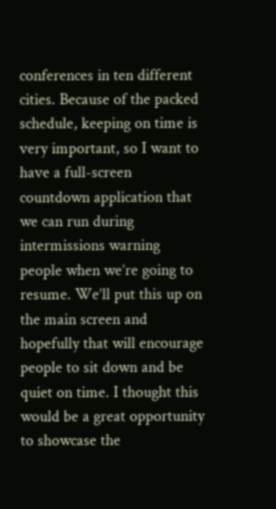conferences in ten different cities. Because of the packed schedule, keeping on time is very important, so I want to have a full-screen countdown application that we can run during intermissions warning people when we’re going to resume. We’ll put this up on the main screen and hopefully that will encourage people to sit down and be quiet on time. I thought this would be a great opportunity to showcase the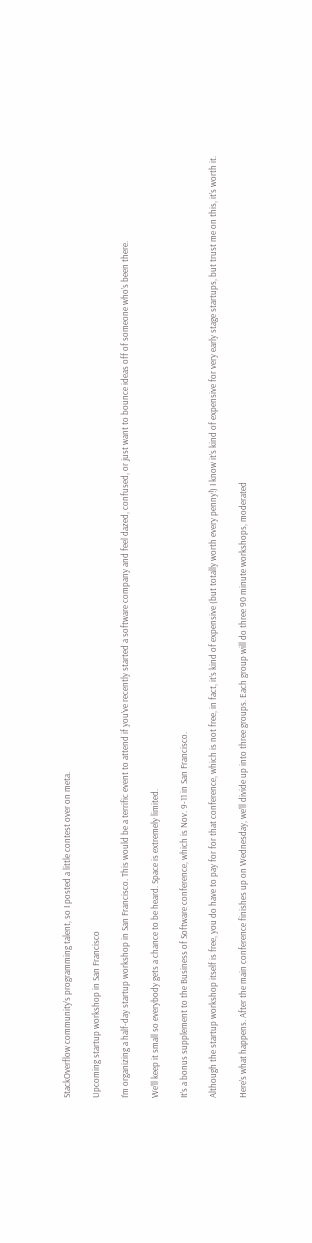StackOverflow community’s programming talent, so I posted a little contest over on meta.

Upcoming startup workshop in San Francisco

I’m organizing a half-day startup workshop in San Francisco. This would be a terrific event to attend if you’ve recently started a software company and feel dazed, confused, or just want to bounce ideas off of someone who’s been there.

We’ll keep it small so everybody gets a chance to be heard. Space is extremely limited.

It’s a bonus supplement to the Business of Software conference, which is Nov. 9-11 in San Francisco.

Although the startup workshop itself is free, you do have to pay for for that conference, which is not free, in fact, it’s kind of expensive (but totally worth every penny!) I know it’s kind of expensive for very early stage startups, but trust me on this, it’s worth it.

Here’s what happens. After the main conference finishes up on Wednesday, we’ll divide up into three groups. Each group will do three 90 minute workshops, moderated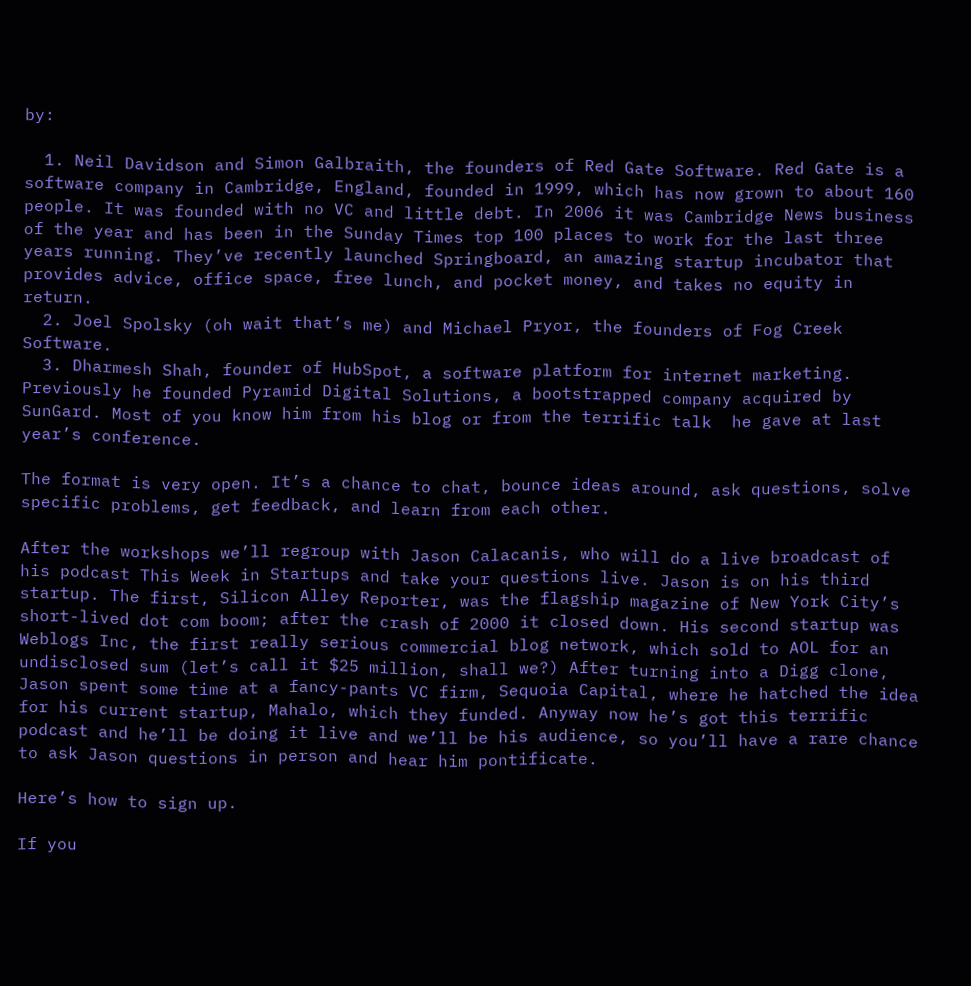by:

  1. Neil Davidson and Simon Galbraith, the founders of Red Gate Software. Red Gate is a software company in Cambridge, England, founded in 1999, which has now grown to about 160 people. It was founded with no VC and little debt. In 2006 it was Cambridge News business of the year and has been in the Sunday Times top 100 places to work for the last three years running. They’ve recently launched Springboard, an amazing startup incubator that provides advice, office space, free lunch, and pocket money, and takes no equity in return.
  2. Joel Spolsky (oh wait that’s me) and Michael Pryor, the founders of Fog Creek Software.
  3. Dharmesh Shah, founder of HubSpot, a software platform for internet marketing. Previously he founded Pyramid Digital Solutions, a bootstrapped company acquired by SunGard. Most of you know him from his blog or from the terrific talk  he gave at last year’s conference.

The format is very open. It’s a chance to chat, bounce ideas around, ask questions, solve specific problems, get feedback, and learn from each other.

After the workshops we’ll regroup with Jason Calacanis, who will do a live broadcast of his podcast This Week in Startups and take your questions live. Jason is on his third startup. The first, Silicon Alley Reporter, was the flagship magazine of New York City’s short-lived dot com boom; after the crash of 2000 it closed down. His second startup was Weblogs Inc, the first really serious commercial blog network, which sold to AOL for an undisclosed sum (let’s call it $25 million, shall we?) After turning into a Digg clone, Jason spent some time at a fancy-pants VC firm, Sequoia Capital, where he hatched the idea for his current startup, Mahalo, which they funded. Anyway now he’s got this terrific podcast and he’ll be doing it live and we’ll be his audience, so you’ll have a rare chance to ask Jason questions in person and hear him pontificate.

Here’s how to sign up.

If you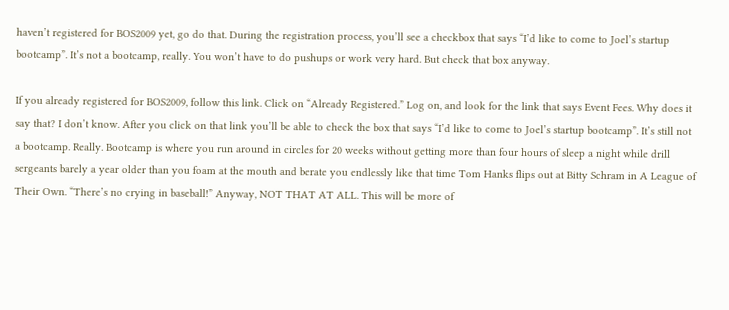haven’t registered for BOS2009 yet, go do that. During the registration process, you’ll see a checkbox that says “I’d like to come to Joel’s startup bootcamp”. It’s not a bootcamp, really. You won’t have to do pushups or work very hard. But check that box anyway.

If you already registered for BOS2009, follow this link. Click on “Already Registered.” Log on, and look for the link that says Event Fees. Why does it say that? I don’t know. After you click on that link you’ll be able to check the box that says “I’d like to come to Joel’s startup bootcamp”. It’s still not a bootcamp. Really. Bootcamp is where you run around in circles for 20 weeks without getting more than four hours of sleep a night while drill sergeants barely a year older than you foam at the mouth and berate you endlessly like that time Tom Hanks flips out at Bitty Schram in A League of Their Own. “There’s no crying in baseball!” Anyway, NOT THAT AT ALL. This will be more of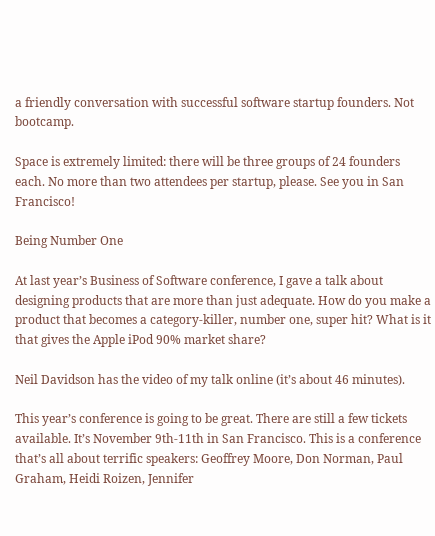a friendly conversation with successful software startup founders. Not bootcamp.

Space is extremely limited: there will be three groups of 24 founders each. No more than two attendees per startup, please. See you in San Francisco!

Being Number One

At last year’s Business of Software conference, I gave a talk about designing products that are more than just adequate. How do you make a product that becomes a category-killer, number one, super hit? What is it that gives the Apple iPod 90% market share?

Neil Davidson has the video of my talk online (it’s about 46 minutes).

This year’s conference is going to be great. There are still a few tickets available. It’s November 9th-11th in San Francisco. This is a conference that’s all about terrific speakers: Geoffrey Moore, Don Norman, Paul Graham, Heidi Roizen, Jennifer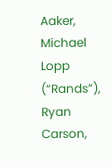Aaker, Michael Lopp (“Rands”), Ryan Carson,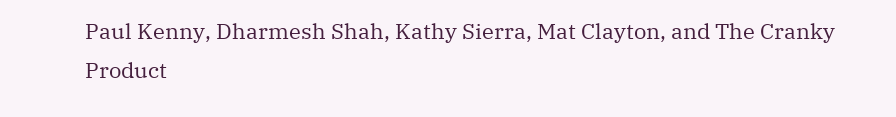Paul Kenny, Dharmesh Shah, Kathy Sierra, Mat Clayton, and The Cranky Product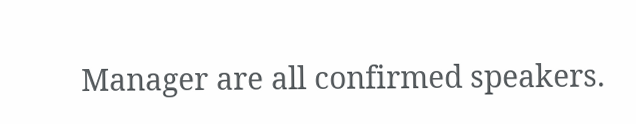Manager are all confirmed speakers.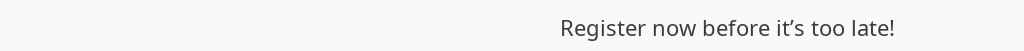Register now before it’s too late!